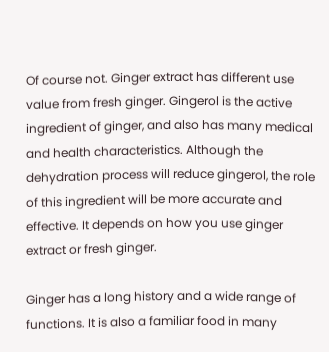Of course not. Ginger extract has different use value from fresh ginger. Gingerol is the active ingredient of ginger, and also has many medical and health characteristics. Although the dehydration process will reduce gingerol, the role of this ingredient will be more accurate and effective. It depends on how you use ginger extract or fresh ginger.

Ginger has a long history and a wide range of functions. It is also a familiar food in many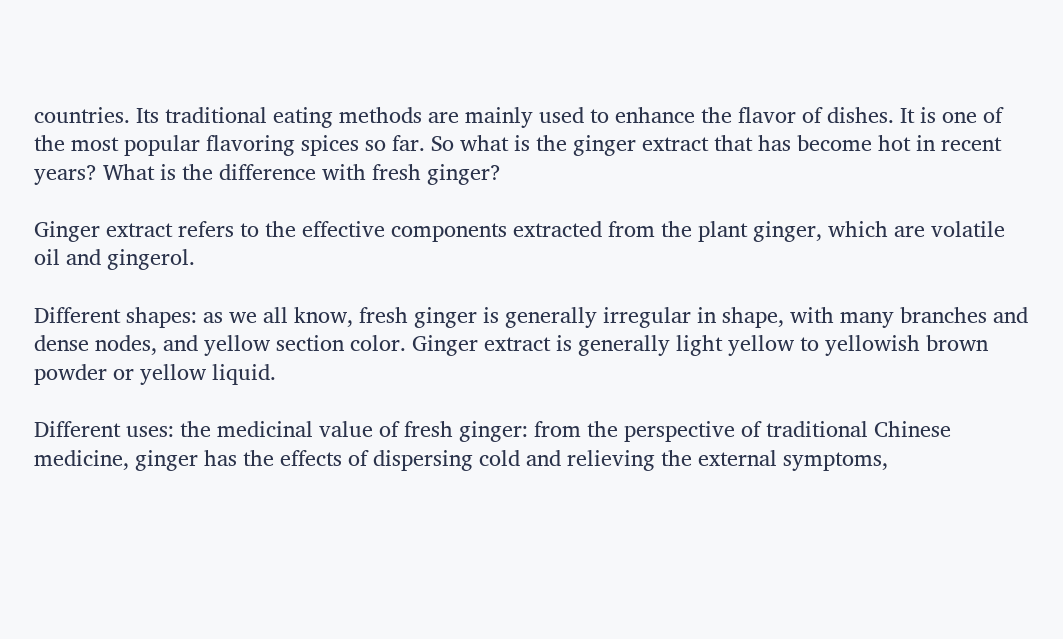countries. Its traditional eating methods are mainly used to enhance the flavor of dishes. It is one of the most popular flavoring spices so far. So what is the ginger extract that has become hot in recent years? What is the difference with fresh ginger?

Ginger extract refers to the effective components extracted from the plant ginger, which are volatile oil and gingerol.

Different shapes: as we all know, fresh ginger is generally irregular in shape, with many branches and dense nodes, and yellow section color. Ginger extract is generally light yellow to yellowish brown powder or yellow liquid.

Different uses: the medicinal value of fresh ginger: from the perspective of traditional Chinese medicine, ginger has the effects of dispersing cold and relieving the external symptoms,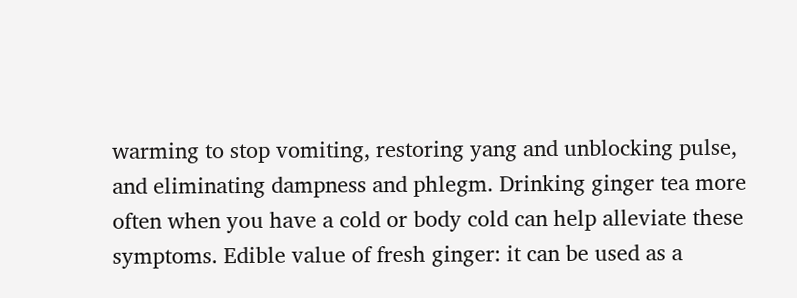warming to stop vomiting, restoring yang and unblocking pulse, and eliminating dampness and phlegm. Drinking ginger tea more often when you have a cold or body cold can help alleviate these symptoms. Edible value of fresh ginger: it can be used as a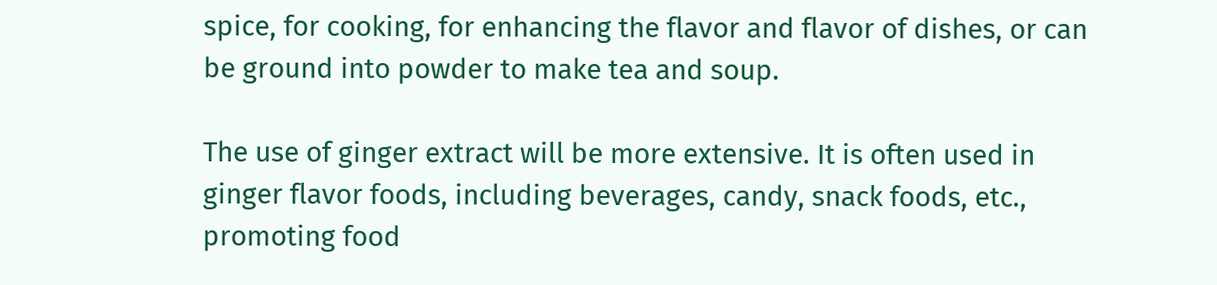spice, for cooking, for enhancing the flavor and flavor of dishes, or can be ground into powder to make tea and soup.

The use of ginger extract will be more extensive. It is often used in ginger flavor foods, including beverages, candy, snack foods, etc., promoting food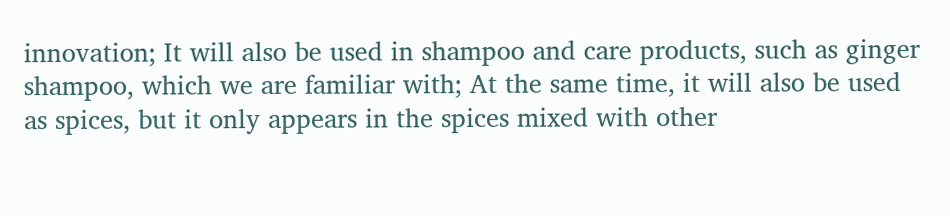innovation; It will also be used in shampoo and care products, such as ginger shampoo, which we are familiar with; At the same time, it will also be used as spices, but it only appears in the spices mixed with other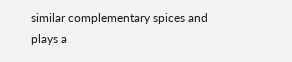similar complementary spices and plays a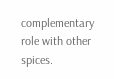complementary role with other spices.